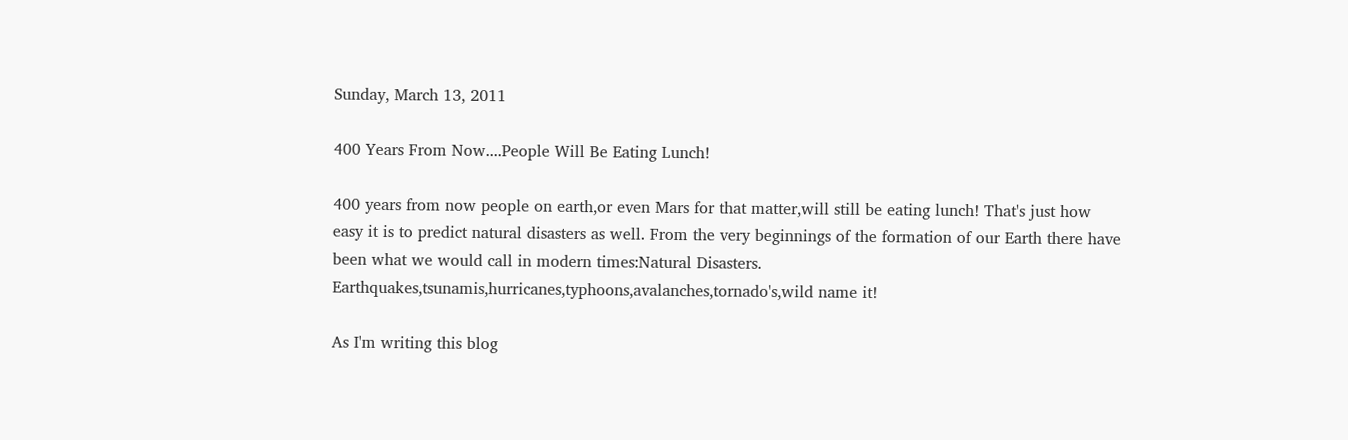Sunday, March 13, 2011

400 Years From Now....People Will Be Eating Lunch!

400 years from now people on earth,or even Mars for that matter,will still be eating lunch! That's just how easy it is to predict natural disasters as well. From the very beginnings of the formation of our Earth there have been what we would call in modern times:Natural Disasters. Earthquakes,tsunamis,hurricanes,typhoons,avalanches,tornado's,wild name it!

As I'm writing this blog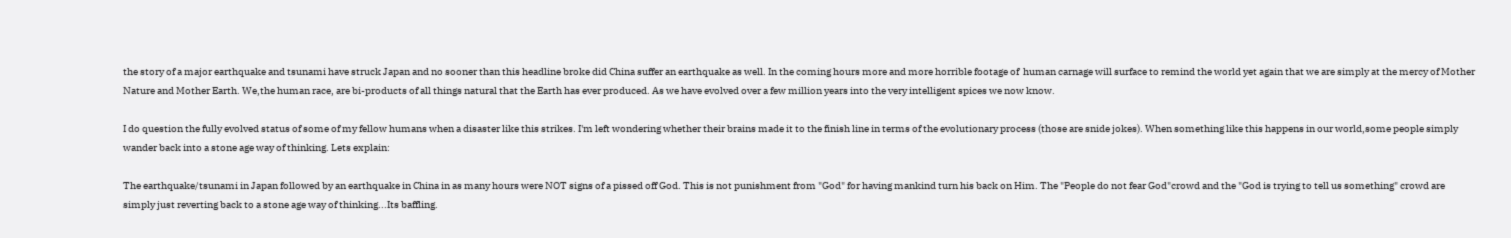the story of a major earthquake and tsunami have struck Japan and no sooner than this headline broke did China suffer an earthquake as well. In the coming hours more and more horrible footage of  human carnage will surface to remind the world yet again that we are simply at the mercy of Mother Nature and Mother Earth. We,the human race, are bi-products of all things natural that the Earth has ever produced. As we have evolved over a few million years into the very intelligent spices we now know.

I do question the fully evolved status of some of my fellow humans when a disaster like this strikes. I'm left wondering whether their brains made it to the finish line in terms of the evolutionary process (those are snide jokes). When something like this happens in our world,some people simply wander back into a stone age way of thinking. Lets explain:

The earthquake/tsunami in Japan followed by an earthquake in China in as many hours were NOT signs of a pissed off God. This is not punishment from "God" for having mankind turn his back on Him. The "People do not fear God"crowd and the "God is trying to tell us something" crowd are simply just reverting back to a stone age way of thinking...Its baffling.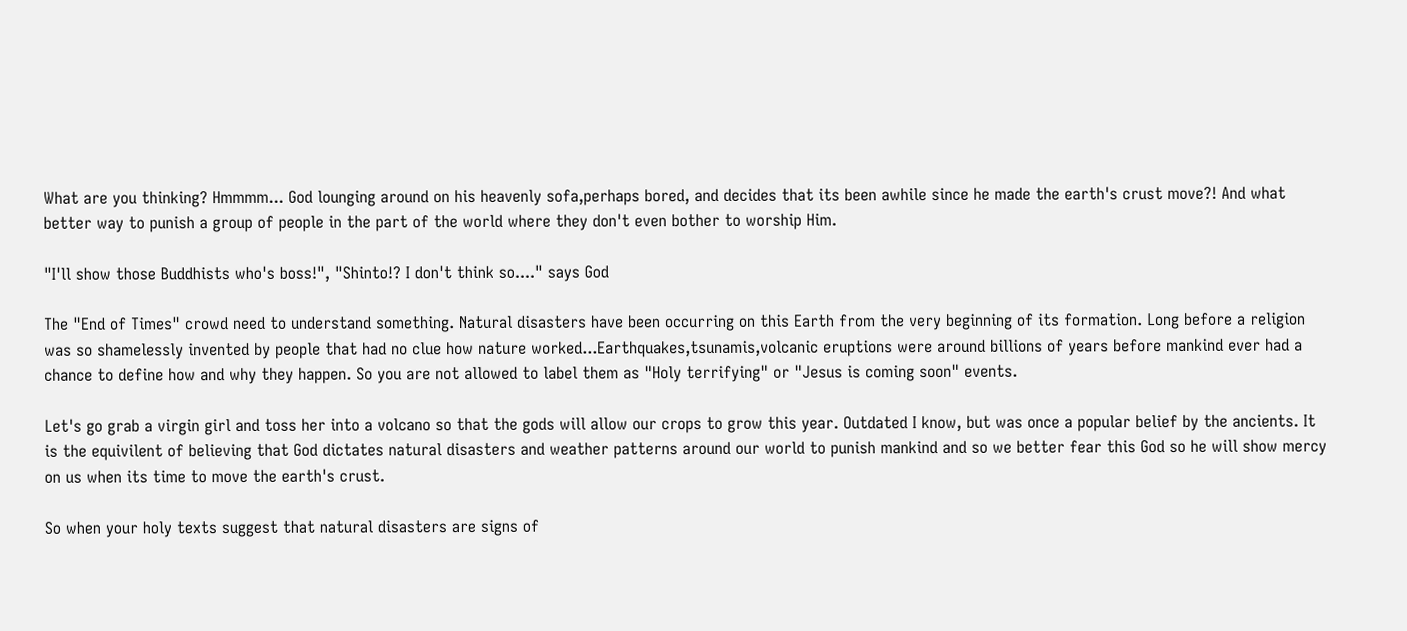What are you thinking? Hmmmm... God lounging around on his heavenly sofa,perhaps bored, and decides that its been awhile since he made the earth's crust move?! And what better way to punish a group of people in the part of the world where they don't even bother to worship Him.

"I'll show those Buddhists who's boss!", "Shinto!? I don't think so...." says God

The "End of Times" crowd need to understand something. Natural disasters have been occurring on this Earth from the very beginning of its formation. Long before a religion was so shamelessly invented by people that had no clue how nature worked...Earthquakes,tsunamis,volcanic eruptions were around billions of years before mankind ever had a chance to define how and why they happen. So you are not allowed to label them as "Holy terrifying" or "Jesus is coming soon" events.

Let's go grab a virgin girl and toss her into a volcano so that the gods will allow our crops to grow this year. Outdated I know, but was once a popular belief by the ancients. It is the equivilent of believing that God dictates natural disasters and weather patterns around our world to punish mankind and so we better fear this God so he will show mercy on us when its time to move the earth's crust.

So when your holy texts suggest that natural disasters are signs of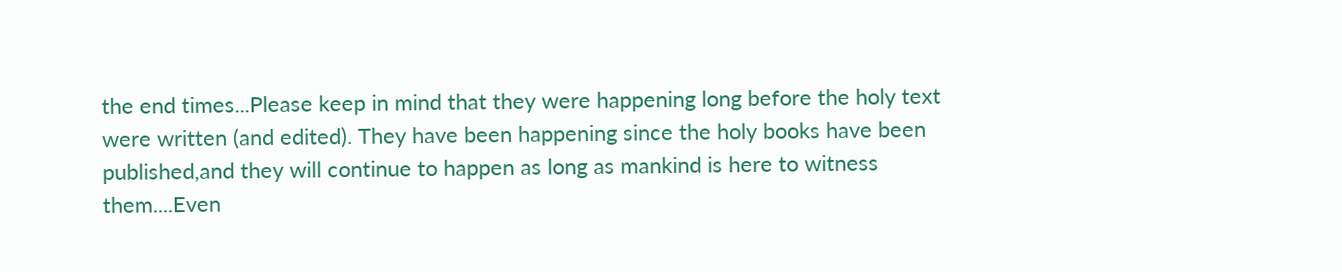the end times...Please keep in mind that they were happening long before the holy text were written (and edited). They have been happening since the holy books have been published,and they will continue to happen as long as mankind is here to witness them....Even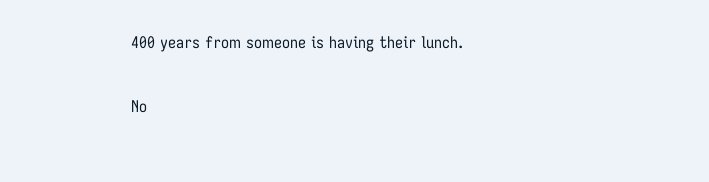400 years from someone is having their lunch.

No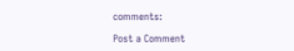comments:

Post a Comment